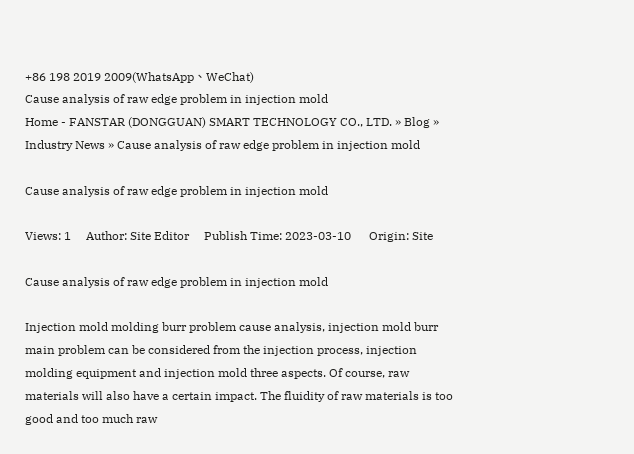+86 198 2019 2009(WhatsApp、WeChat)
Cause analysis of raw edge problem in injection mold
Home - FANSTAR (DONGGUAN) SMART TECHNOLOGY CO., LTD. » Blog » Industry News » Cause analysis of raw edge problem in injection mold

Cause analysis of raw edge problem in injection mold

Views: 1     Author: Site Editor     Publish Time: 2023-03-10      Origin: Site

Cause analysis of raw edge problem in injection mold

Injection mold molding burr problem cause analysis, injection mold burr main problem can be considered from the injection process, injection molding equipment and injection mold three aspects. Of course, raw materials will also have a certain impact. The fluidity of raw materials is too good and too much raw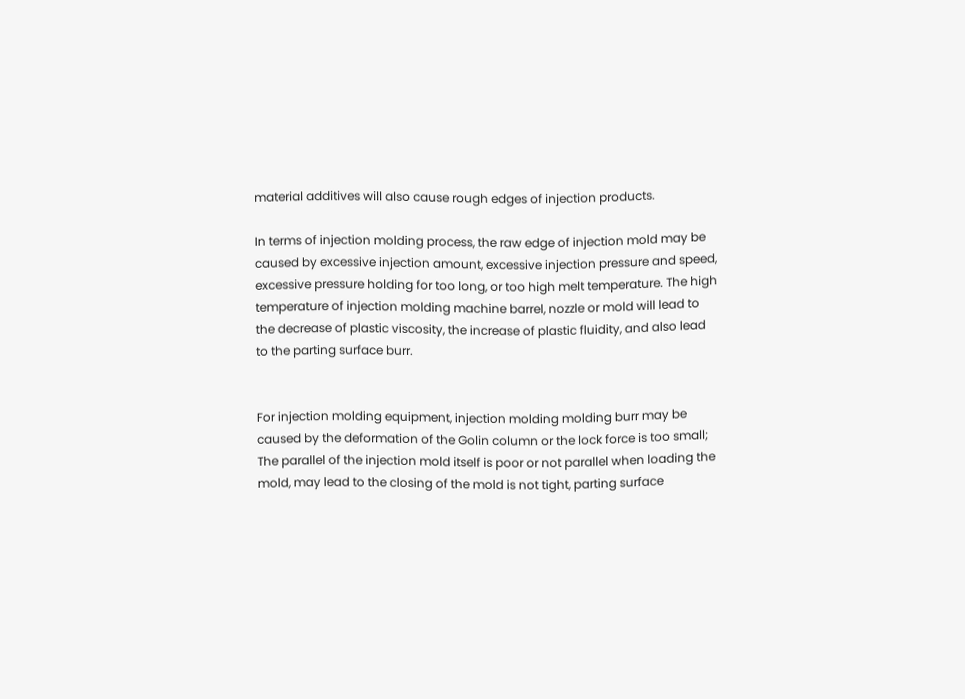material additives will also cause rough edges of injection products.

In terms of injection molding process, the raw edge of injection mold may be caused by excessive injection amount, excessive injection pressure and speed, excessive pressure holding for too long, or too high melt temperature. The high temperature of injection molding machine barrel, nozzle or mold will lead to the decrease of plastic viscosity, the increase of plastic fluidity, and also lead to the parting surface burr.


For injection molding equipment, injection molding molding burr may be caused by the deformation of the Golin column or the lock force is too small; The parallel of the injection mold itself is poor or not parallel when loading the mold, may lead to the closing of the mold is not tight, parting surface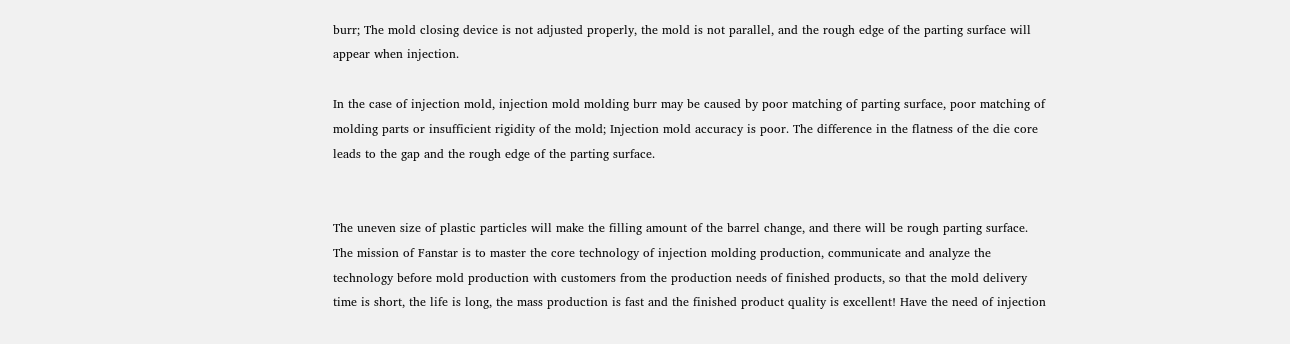burr; The mold closing device is not adjusted properly, the mold is not parallel, and the rough edge of the parting surface will appear when injection.

In the case of injection mold, injection mold molding burr may be caused by poor matching of parting surface, poor matching of molding parts or insufficient rigidity of the mold; Injection mold accuracy is poor. The difference in the flatness of the die core leads to the gap and the rough edge of the parting surface.


The uneven size of plastic particles will make the filling amount of the barrel change, and there will be rough parting surface. The mission of Fanstar is to master the core technology of injection molding production, communicate and analyze the technology before mold production with customers from the production needs of finished products, so that the mold delivery time is short, the life is long, the mass production is fast and the finished product quality is excellent! Have the need of injection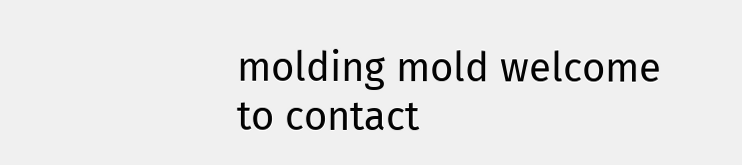molding mold welcome to contact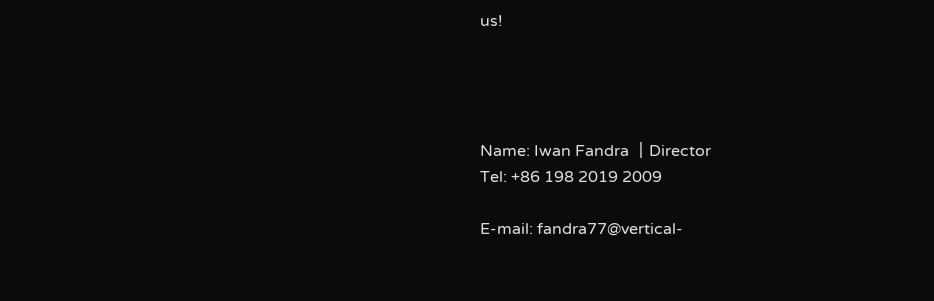us!




Name: Iwan Fandra 丨Director
Tel: +86 198 2019 2009

E-mail: fandra77@vertical-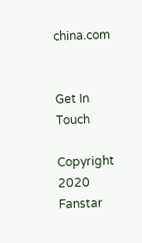china.com


Get In Touch

Copyright 2020 Fanstar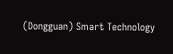(Dongguan) Smart Technology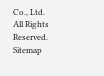Co., Ltd. All Rights Reserved. Sitemap